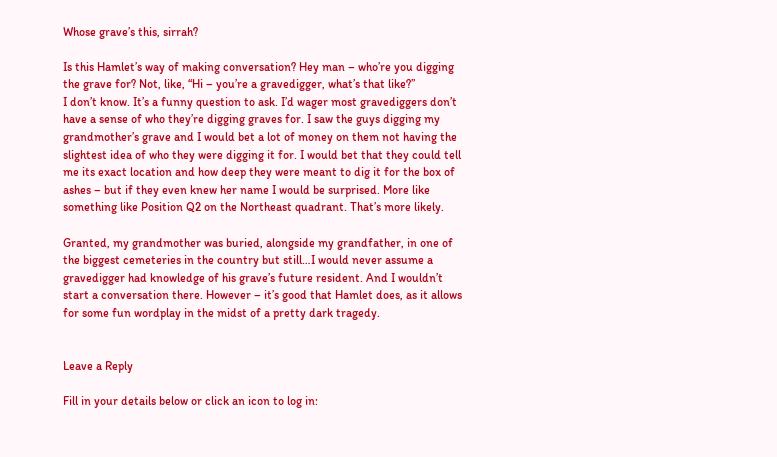Whose grave’s this, sirrah?

Is this Hamlet’s way of making conversation? Hey man – who’re you digging the grave for? Not, like, “Hi – you’re a gravedigger, what’s that like?”
I don’t know. It’s a funny question to ask. I’d wager most gravediggers don’t have a sense of who they’re digging graves for. I saw the guys digging my grandmother’s grave and I would bet a lot of money on them not having the slightest idea of who they were digging it for. I would bet that they could tell me its exact location and how deep they were meant to dig it for the box of ashes – but if they even knew her name I would be surprised. More like something like Position Q2 on the Northeast quadrant. That’s more likely.

Granted, my grandmother was buried, alongside my grandfather, in one of the biggest cemeteries in the country but still…I would never assume a gravedigger had knowledge of his grave’s future resident. And I wouldn’t start a conversation there. However – it’s good that Hamlet does, as it allows for some fun wordplay in the midst of a pretty dark tragedy.


Leave a Reply

Fill in your details below or click an icon to log in: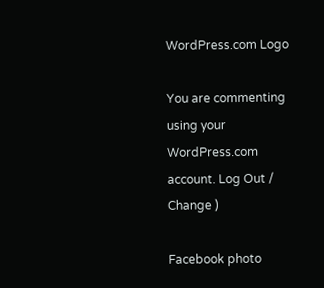WordPress.com Logo

You are commenting using your WordPress.com account. Log Out /  Change )

Facebook photo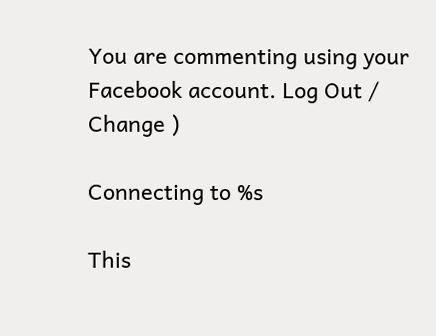You are commenting using your Facebook account. Log Out /  Change )

Connecting to %s

This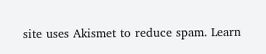site uses Akismet to reduce spam. Learn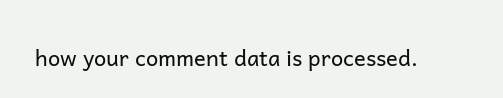how your comment data is processed.